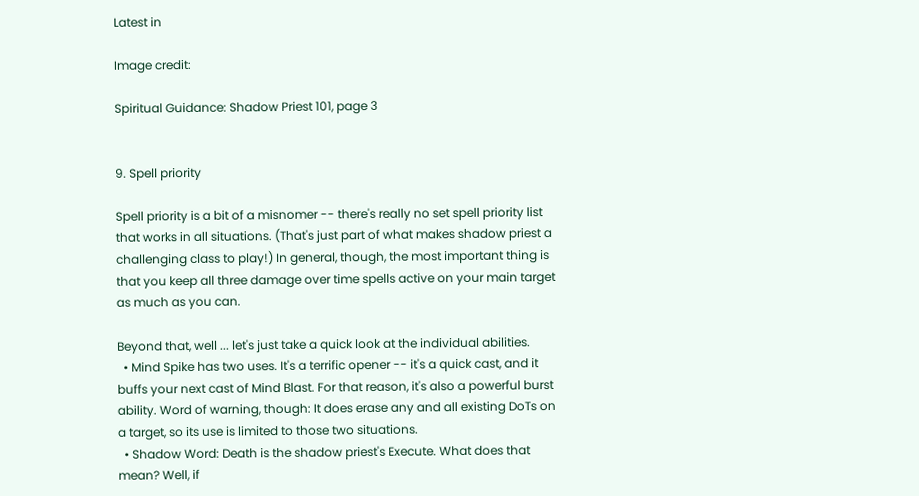Latest in

Image credit:

Spiritual Guidance: Shadow Priest 101, page 3


9. Spell priority

Spell priority is a bit of a misnomer -- there's really no set spell priority list that works in all situations. (That's just part of what makes shadow priest a challenging class to play!) In general, though, the most important thing is that you keep all three damage over time spells active on your main target as much as you can.

Beyond that, well ... let's just take a quick look at the individual abilities.
  • Mind Spike has two uses. It's a terrific opener -- it's a quick cast, and it buffs your next cast of Mind Blast. For that reason, it's also a powerful burst ability. Word of warning, though: It does erase any and all existing DoTs on a target, so its use is limited to those two situations.
  • Shadow Word: Death is the shadow priest's Execute. What does that mean? Well, if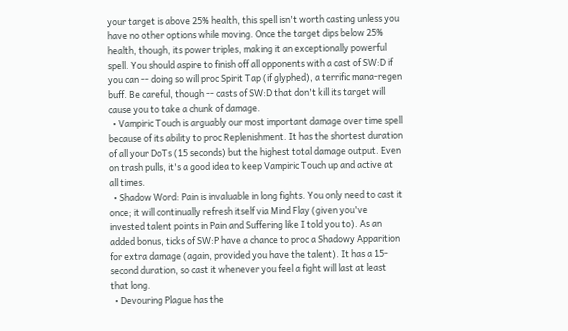your target is above 25% health, this spell isn't worth casting unless you have no other options while moving. Once the target dips below 25% health, though, its power triples, making it an exceptionally powerful spell. You should aspire to finish off all opponents with a cast of SW:D if you can -- doing so will proc Spirit Tap (if glyphed), a terrific mana-regen buff. Be careful, though -- casts of SW:D that don't kill its target will cause you to take a chunk of damage.
  • Vampiric Touch is arguably our most important damage over time spell because of its ability to proc Replenishment. It has the shortest duration of all your DoTs (15 seconds) but the highest total damage output. Even on trash pulls, it's a good idea to keep Vampiric Touch up and active at all times.
  • Shadow Word: Pain is invaluable in long fights. You only need to cast it once; it will continually refresh itself via Mind Flay (given you've invested talent points in Pain and Suffering like I told you to). As an added bonus, ticks of SW:P have a chance to proc a Shadowy Apparition for extra damage (again, provided you have the talent). It has a 15-second duration, so cast it whenever you feel a fight will last at least that long.
  • Devouring Plague has the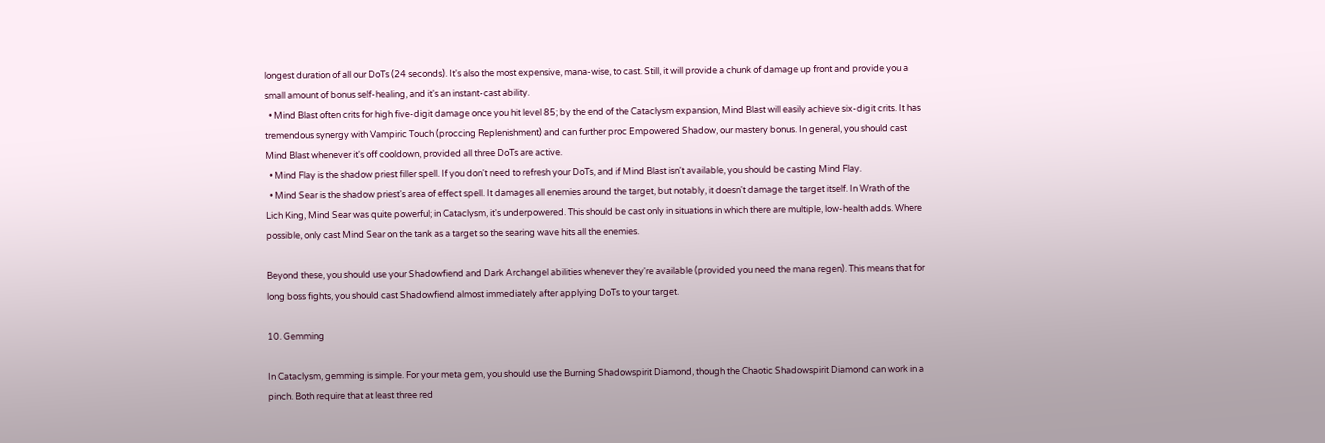longest duration of all our DoTs (24 seconds). It's also the most expensive, mana-wise, to cast. Still, it will provide a chunk of damage up front and provide you a small amount of bonus self-healing, and it's an instant-cast ability.
  • Mind Blast often crits for high five-digit damage once you hit level 85; by the end of the Cataclysm expansion, Mind Blast will easily achieve six-digit crits. It has tremendous synergy with Vampiric Touch (proccing Replenishment) and can further proc Empowered Shadow, our mastery bonus. In general, you should cast Mind Blast whenever it's off cooldown, provided all three DoTs are active.
  • Mind Flay is the shadow priest filler spell. If you don't need to refresh your DoTs, and if Mind Blast isn't available, you should be casting Mind Flay.
  • Mind Sear is the shadow priest's area of effect spell. It damages all enemies around the target, but notably, it doesn't damage the target itself. In Wrath of the Lich King, Mind Sear was quite powerful; in Cataclysm, it's underpowered. This should be cast only in situations in which there are multiple, low-health adds. Where possible, only cast Mind Sear on the tank as a target so the searing wave hits all the enemies.

Beyond these, you should use your Shadowfiend and Dark Archangel abilities whenever they're available (provided you need the mana regen). This means that for long boss fights, you should cast Shadowfiend almost immediately after applying DoTs to your target.

10. Gemming

In Cataclysm, gemming is simple. For your meta gem, you should use the Burning Shadowspirit Diamond, though the Chaotic Shadowspirit Diamond can work in a pinch. Both require that at least three red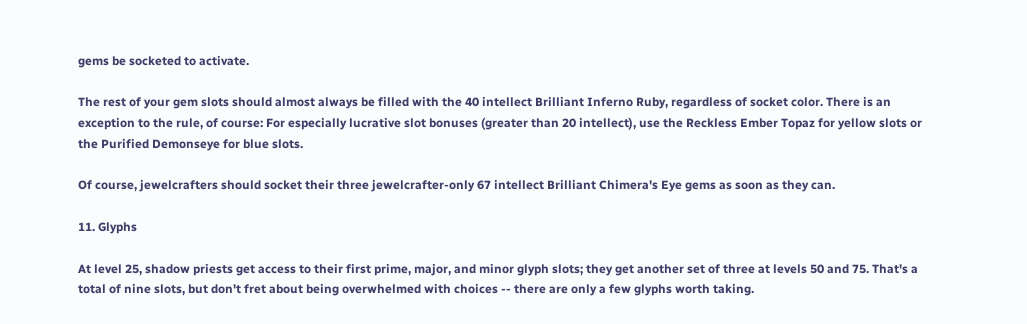gems be socketed to activate.

The rest of your gem slots should almost always be filled with the 40 intellect Brilliant Inferno Ruby, regardless of socket color. There is an exception to the rule, of course: For especially lucrative slot bonuses (greater than 20 intellect), use the Reckless Ember Topaz for yellow slots or the Purified Demonseye for blue slots.

Of course, jewelcrafters should socket their three jewelcrafter-only 67 intellect Brilliant Chimera's Eye gems as soon as they can.

11. Glyphs

At level 25, shadow priests get access to their first prime, major, and minor glyph slots; they get another set of three at levels 50 and 75. That's a total of nine slots, but don't fret about being overwhelmed with choices -- there are only a few glyphs worth taking.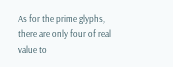As for the prime glyphs, there are only four of real value to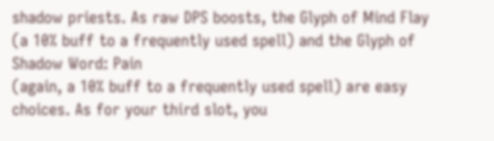shadow priests. As raw DPS boosts, the Glyph of Mind Flay (a 10% buff to a frequently used spell) and the Glyph of
Shadow Word: Pain
(again, a 10% buff to a frequently used spell) are easy choices. As for your third slot, you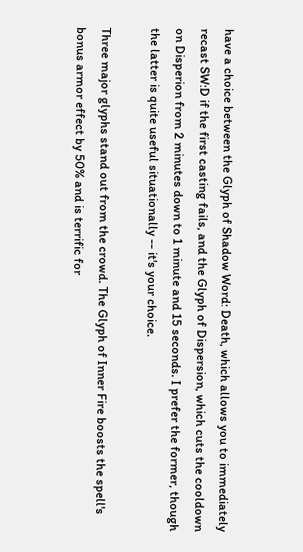have a choice between the Glyph of Shadow Word: Death, which allows you to immediately recast SW:D if the first casting fails, and the Glyph of Dispersion, which cuts the cooldown on Disperion from 2 minutes down to 1 minute and 15 seconds. I prefer the former, though the latter is quite useful situationally -- it's your choice.

Three major glyphs stand out from the crowd. The Glyph of Inner Fire boosts the spell's bonus armor effect by 50% and is terrific for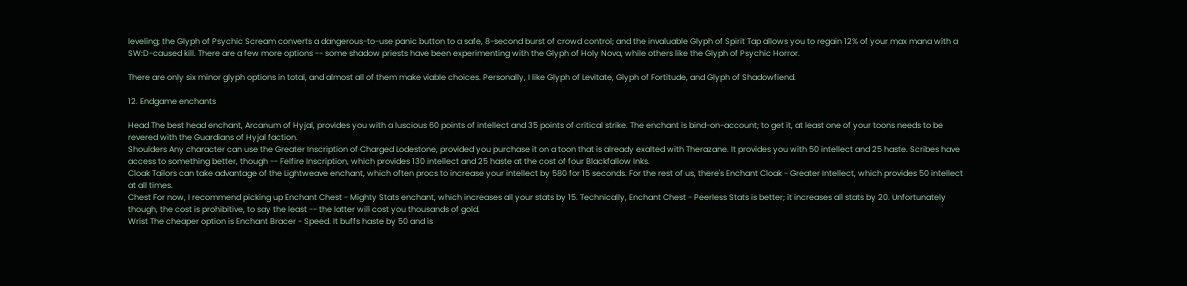leveling; the Glyph of Psychic Scream converts a dangerous-to-use panic button to a safe, 8-second burst of crowd control; and the invaluable Glyph of Spirit Tap allows you to regain 12% of your max mana with a SW:D-caused kill. There are a few more options -- some shadow priests have been experimenting with the Glyph of Holy Nova, while others like the Glyph of Psychic Horror.

There are only six minor glyph options in total, and almost all of them make viable choices. Personally, I like Glyph of Levitate, Glyph of Fortitude, and Glyph of Shadowfiend.

12. Endgame enchants

Head The best head enchant, Arcanum of Hyjal, provides you with a luscious 60 points of intellect and 35 points of critical strike. The enchant is bind-on-account; to get it, at least one of your toons needs to be revered with the Guardians of Hyjal faction.
Shoulders Any character can use the Greater Inscription of Charged Lodestone, provided you purchase it on a toon that is already exalted with Therazane. It provides you with 50 intellect and 25 haste. Scribes have access to something better, though -- Felfire Inscription, which provides 130 intellect and 25 haste at the cost of four Blackfallow Inks.
Cloak Tailors can take advantage of the Lightweave enchant, which often procs to increase your intellect by 580 for 15 seconds. For the rest of us, there's Enchant Cloak - Greater Intellect, which provides 50 intellect at all times.
Chest For now, I recommend picking up Enchant Chest - Mighty Stats enchant, which increases all your stats by 15. Technically, Enchant Chest - Peerless Stats is better; it increases all stats by 20. Unfortunately though, the cost is prohibitive, to say the least -- the latter will cost you thousands of gold.
Wrist The cheaper option is Enchant Bracer - Speed. It buffs haste by 50 and is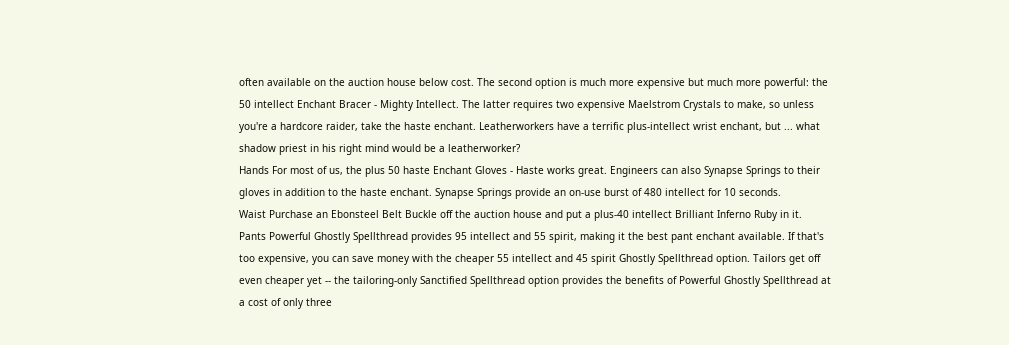often available on the auction house below cost. The second option is much more expensive but much more powerful: the 50 intellect Enchant Bracer - Mighty Intellect. The latter requires two expensive Maelstrom Crystals to make, so unless you're a hardcore raider, take the haste enchant. Leatherworkers have a terrific plus-intellect wrist enchant, but ... what shadow priest in his right mind would be a leatherworker?
Hands For most of us, the plus 50 haste Enchant Gloves - Haste works great. Engineers can also Synapse Springs to their gloves in addition to the haste enchant. Synapse Springs provide an on-use burst of 480 intellect for 10 seconds.
Waist Purchase an Ebonsteel Belt Buckle off the auction house and put a plus-40 intellect Brilliant Inferno Ruby in it.
Pants Powerful Ghostly Spellthread provides 95 intellect and 55 spirit, making it the best pant enchant available. If that's too expensive, you can save money with the cheaper 55 intellect and 45 spirit Ghostly Spellthread option. Tailors get off even cheaper yet -- the tailoring-only Sanctified Spellthread option provides the benefits of Powerful Ghostly Spellthread at a cost of only three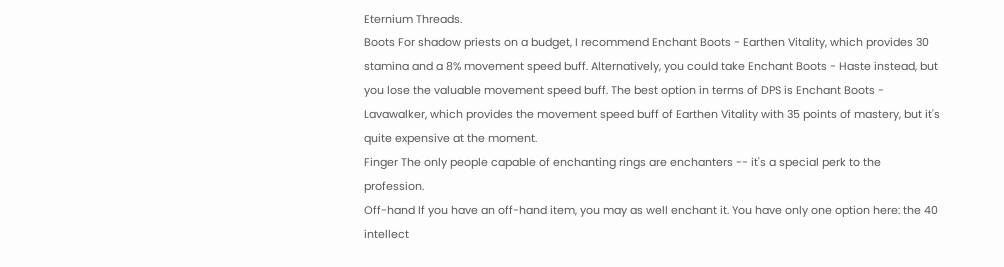Eternium Threads.
Boots For shadow priests on a budget, I recommend Enchant Boots - Earthen Vitality, which provides 30 stamina and a 8% movement speed buff. Alternatively, you could take Enchant Boots - Haste instead, but you lose the valuable movement speed buff. The best option in terms of DPS is Enchant Boots - Lavawalker, which provides the movement speed buff of Earthen Vitality with 35 points of mastery, but it's quite expensive at the moment.
Finger The only people capable of enchanting rings are enchanters -- it's a special perk to the profession.
Off-hand If you have an off-hand item, you may as well enchant it. You have only one option here: the 40 intellect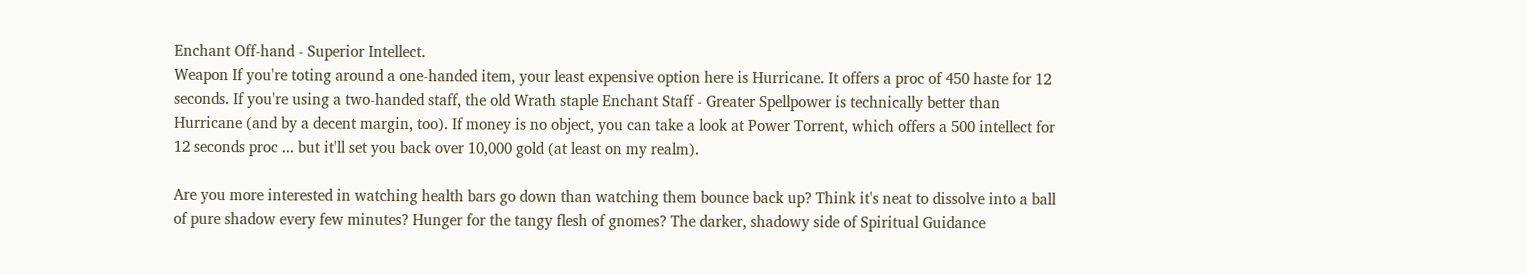Enchant Off-hand - Superior Intellect.
Weapon If you're toting around a one-handed item, your least expensive option here is Hurricane. It offers a proc of 450 haste for 12 seconds. If you're using a two-handed staff, the old Wrath staple Enchant Staff - Greater Spellpower is technically better than Hurricane (and by a decent margin, too). If money is no object, you can take a look at Power Torrent, which offers a 500 intellect for 12 seconds proc ... but it'll set you back over 10,000 gold (at least on my realm).

Are you more interested in watching health bars go down than watching them bounce back up? Think it's neat to dissolve into a ball of pure shadow every few minutes? Hunger for the tangy flesh of gnomes? The darker, shadowy side of Spiritual Guidance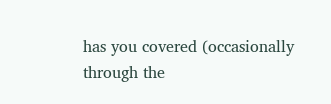has you covered (occasionally through the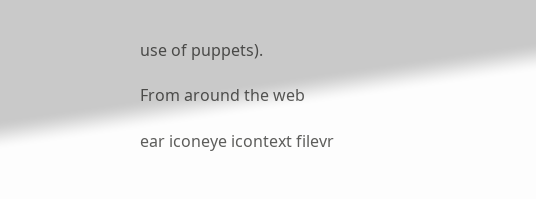use of puppets).

From around the web

ear iconeye icontext filevr